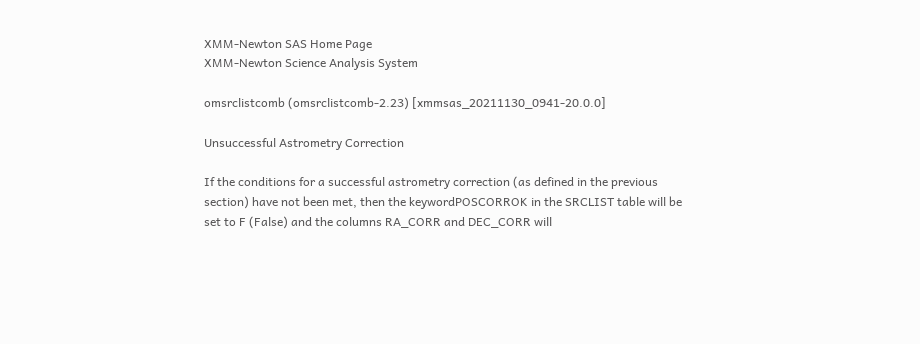XMM-Newton SAS Home Page
XMM-Newton Science Analysis System

omsrclistcomb (omsrclistcomb-2.23) [xmmsas_20211130_0941-20.0.0]

Unsuccessful Astrometry Correction

If the conditions for a successful astrometry correction (as defined in the previous section) have not been met, then the keywordPOSCORROK in the SRCLIST table will be set to F (False) and the columns RA_CORR and DEC_CORR will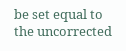be set equal to the uncorrected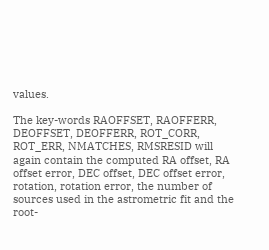values.

The key-words RAOFFSET, RAOFFERR, DEOFFSET, DEOFFERR, ROT_CORR, ROT_ERR, NMATCHES, RMSRESID will again contain the computed RA offset, RA offset error, DEC offset, DEC offset error, rotation, rotation error, the number of sources used in the astrometric fit and the root-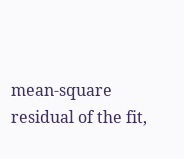mean-square residual of the fit,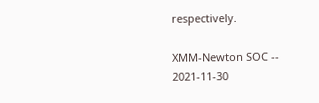respectively.

XMM-Newton SOC -- 2021-11-30